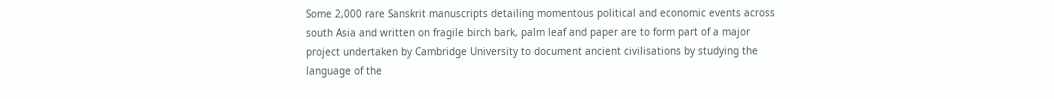Some 2,000 rare Sanskrit manuscripts detailing momentous political and economic events across south Asia and written on fragile birch bark, palm leaf and paper are to form part of a major project undertaken by Cambridge University to document ancient civilisations by studying the language of the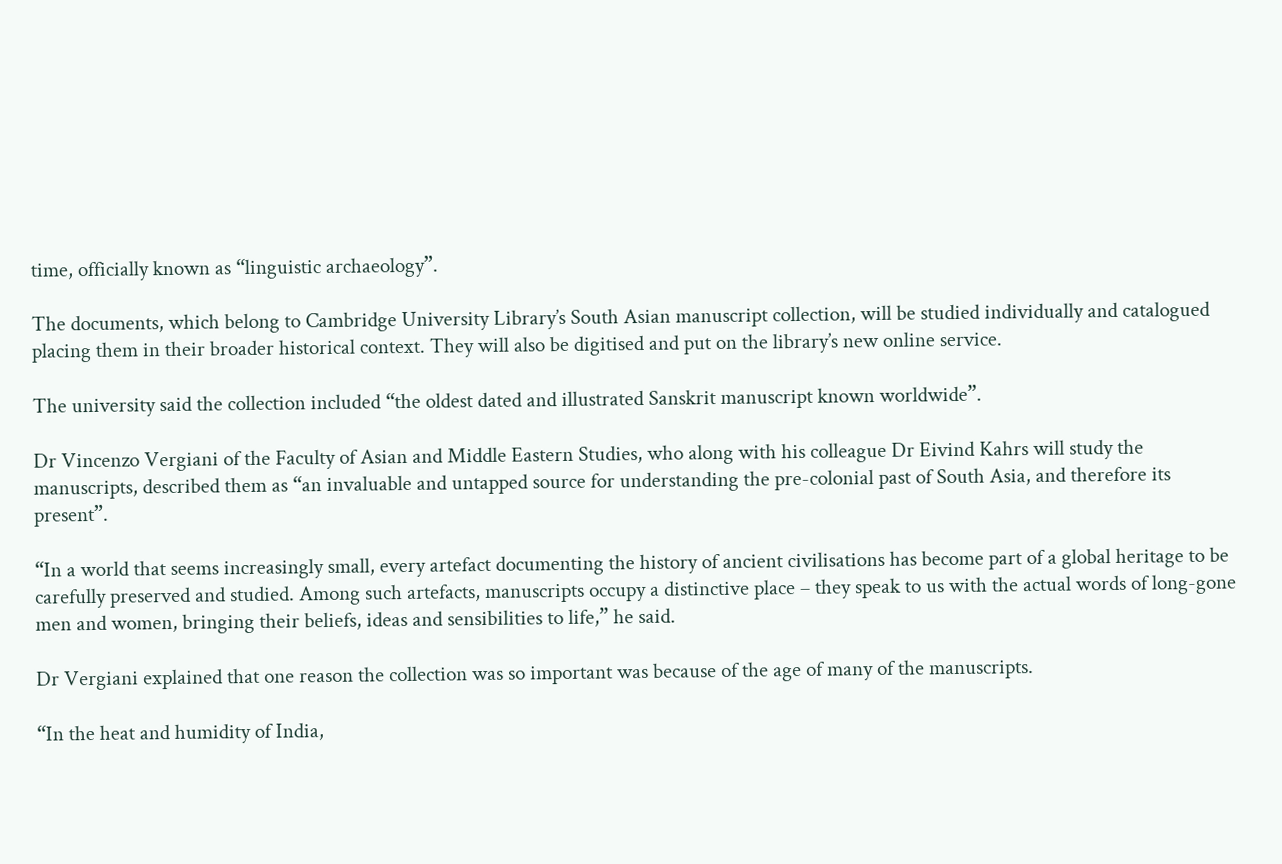time, officially known as “linguistic archaeology”.

The documents, which belong to Cambridge University Library’s South Asian manuscript collection, will be studied individually and catalogued placing them in their broader historical context. They will also be digitised and put on the library’s new online service.

The university said the collection included “the oldest dated and illustrated Sanskrit manuscript known worldwide”.

Dr Vincenzo Vergiani of the Faculty of Asian and Middle Eastern Studies, who along with his colleague Dr Eivind Kahrs will study the manuscripts, described them as “an invaluable and untapped source for understanding the pre-colonial past of South Asia, and therefore its present”.

“In a world that seems increasingly small, every artefact documenting the history of ancient civilisations has become part of a global heritage to be carefully preserved and studied. Among such artefacts, manuscripts occupy a distinctive place – they speak to us with the actual words of long-gone men and women, bringing their beliefs, ideas and sensibilities to life,” he said.

Dr Vergiani explained that one reason the collection was so important was because of the age of many of the manuscripts.

“In the heat and humidity of India,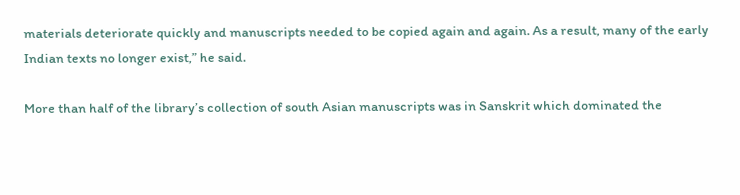materials deteriorate quickly and manuscripts needed to be copied again and again. As a result, many of the early Indian texts no longer exist,” he said.

More than half of the library’s collection of south Asian manuscripts was in Sanskrit which dominated the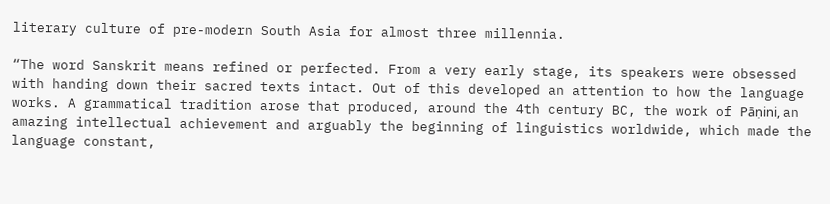literary culture of pre-modern South Asia for almost three millennia.

“The word Sanskrit means refined or perfected. From a very early stage, its speakers were obsessed with handing down their sacred texts intact. Out of this developed an attention to how the language works. A grammatical tradition arose that produced, around the 4th century BC, the work of Pāṇini, an amazing intellectual achievement and arguably the beginning of linguistics worldwide, which made the language constant,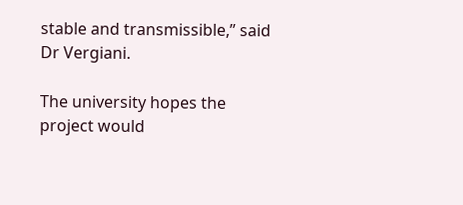stable and transmissible,” said Dr Vergiani.

The university hopes the project would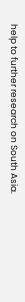help to further research on South Asia.